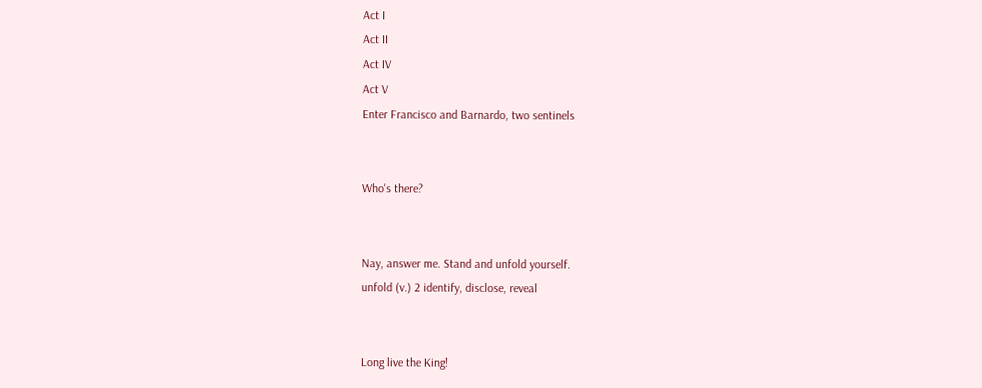Act I
Act II
Act IV
Act V
Enter Francisco and Barnardo, two sentinels


Who's there?


Nay, answer me. Stand and unfold yourself.
unfold (v.) 2 identify, disclose, reveal


Long live the King!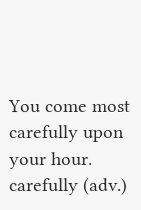You come most carefully upon your hour.
carefully (adv.)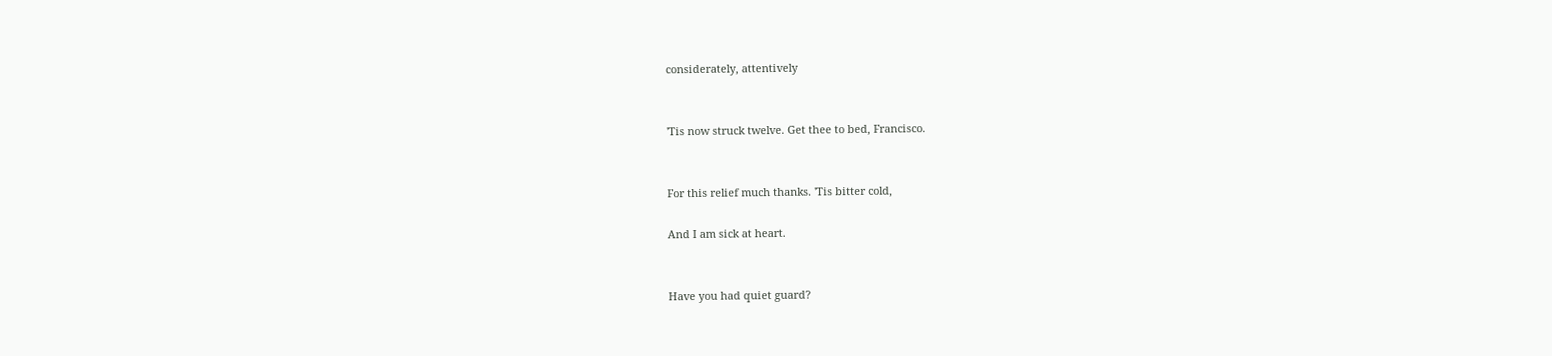considerately, attentively


'Tis now struck twelve. Get thee to bed, Francisco.


For this relief much thanks. 'Tis bitter cold,

And I am sick at heart.


Have you had quiet guard?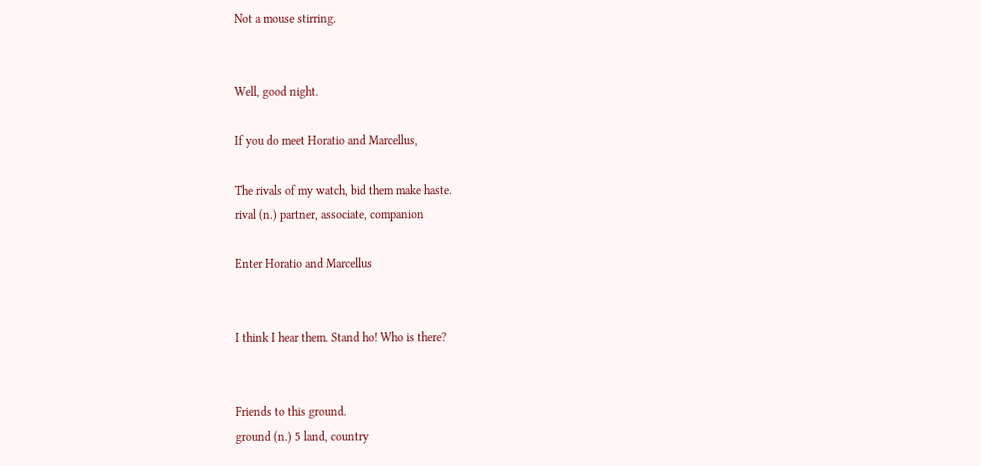Not a mouse stirring.


Well, good night.

If you do meet Horatio and Marcellus,

The rivals of my watch, bid them make haste.
rival (n.) partner, associate, companion

Enter Horatio and Marcellus


I think I hear them. Stand ho! Who is there?


Friends to this ground.
ground (n.) 5 land, country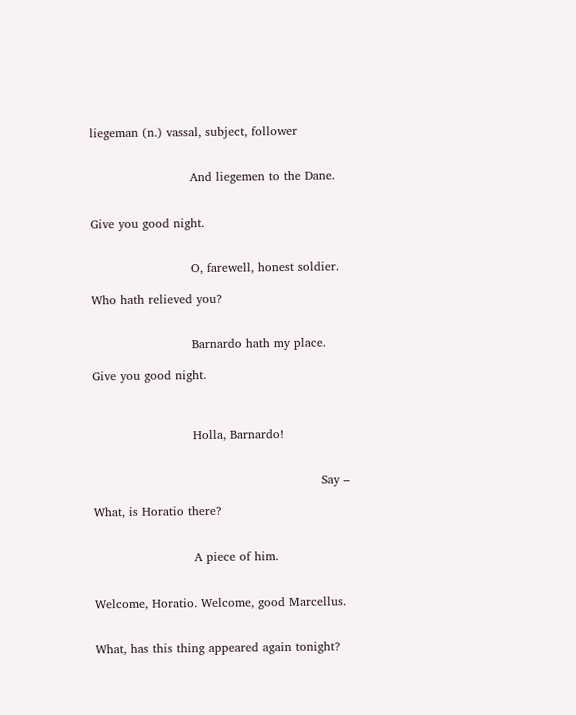liegeman (n.) vassal, subject, follower


                         And liegemen to the Dane.


Give you good night.


                         O, farewell, honest soldier.

Who hath relieved you?


                         Barnardo hath my place.

Give you good night.



                         Holla, Barnardo!


                                                         Say –

What, is Horatio there?


                         A piece of him.


Welcome, Horatio. Welcome, good Marcellus.


What, has this thing appeared again tonight?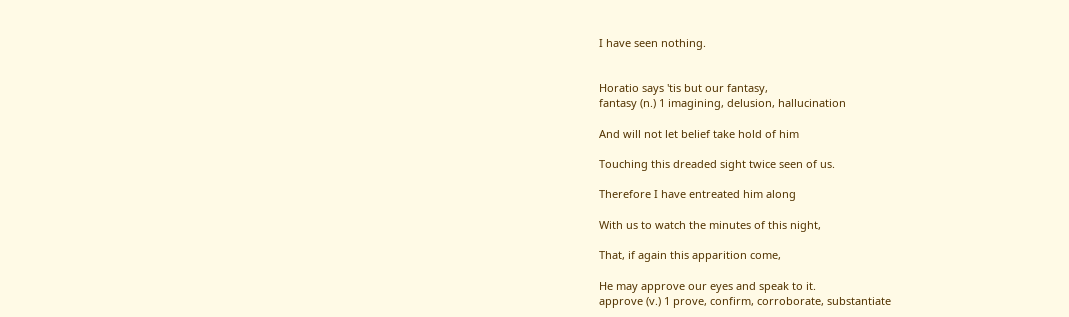I have seen nothing.


Horatio says 'tis but our fantasy,
fantasy (n.) 1 imagining, delusion, hallucination

And will not let belief take hold of him

Touching this dreaded sight twice seen of us.

Therefore I have entreated him along

With us to watch the minutes of this night,

That, if again this apparition come,

He may approve our eyes and speak to it.
approve (v.) 1 prove, confirm, corroborate, substantiate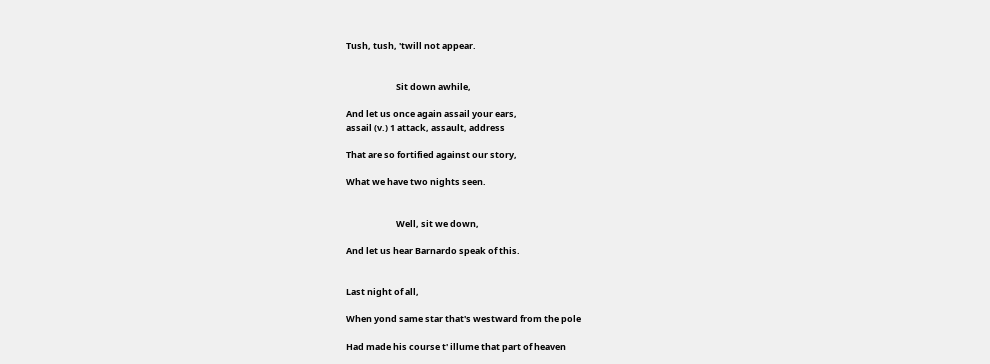Tush, tush, 'twill not appear.


                         Sit down awhile,

And let us once again assail your ears,
assail (v.) 1 attack, assault, address

That are so fortified against our story,

What we have two nights seen.


                         Well, sit we down,

And let us hear Barnardo speak of this.


Last night of all,

When yond same star that's westward from the pole

Had made his course t' illume that part of heaven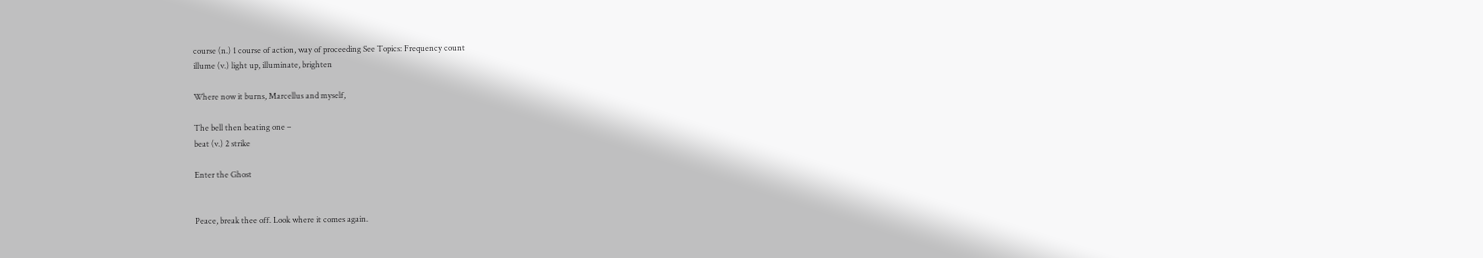course (n.) 1 course of action, way of proceeding See Topics: Frequency count
illume (v.) light up, illuminate, brighten

Where now it burns, Marcellus and myself,

The bell then beating one –
beat (v.) 2 strike

Enter the Ghost


Peace, break thee off. Look where it comes again.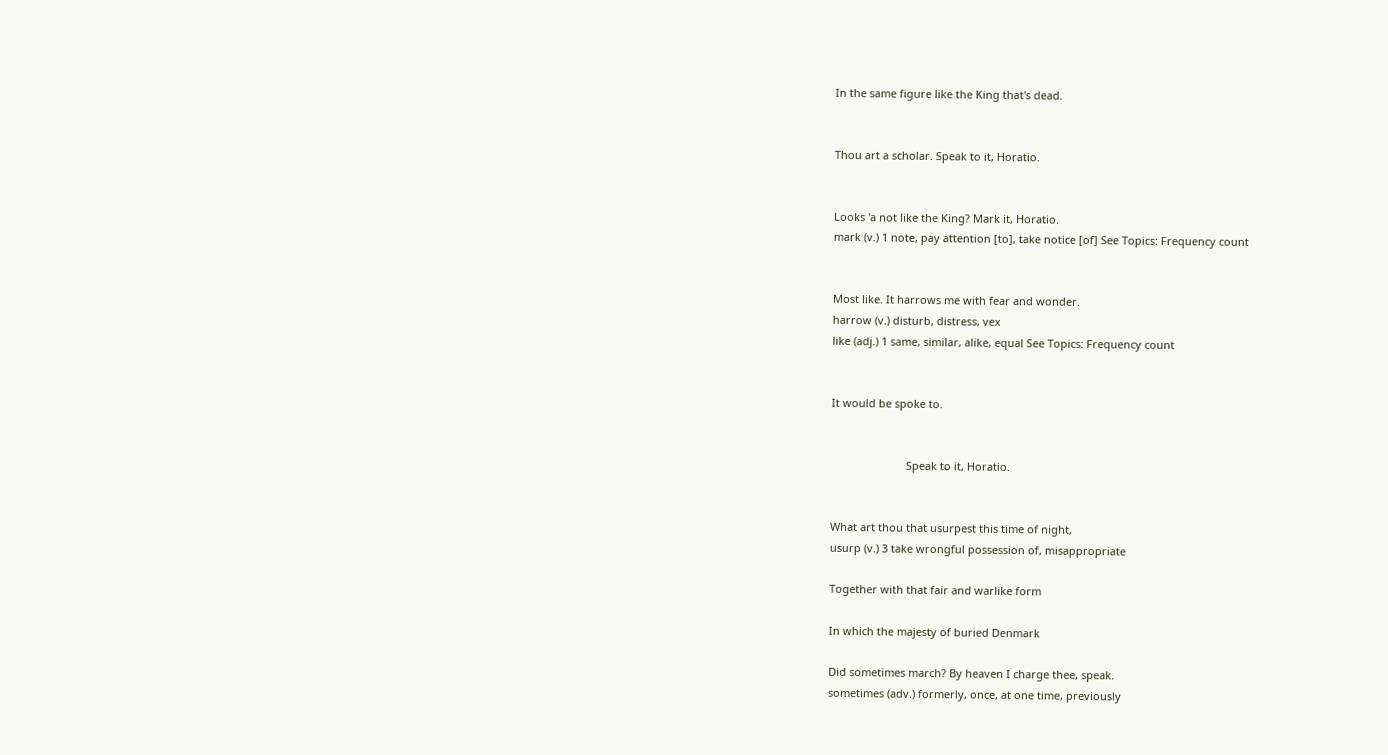In the same figure like the King that's dead.


Thou art a scholar. Speak to it, Horatio.


Looks 'a not like the King? Mark it, Horatio.
mark (v.) 1 note, pay attention [to], take notice [of] See Topics: Frequency count


Most like. It harrows me with fear and wonder.
harrow (v.) disturb, distress, vex
like (adj.) 1 same, similar, alike, equal See Topics: Frequency count


It would be spoke to.


                         Speak to it, Horatio.


What art thou that usurpest this time of night,
usurp (v.) 3 take wrongful possession of, misappropriate

Together with that fair and warlike form

In which the majesty of buried Denmark

Did sometimes march? By heaven I charge thee, speak.
sometimes (adv.) formerly, once, at one time, previously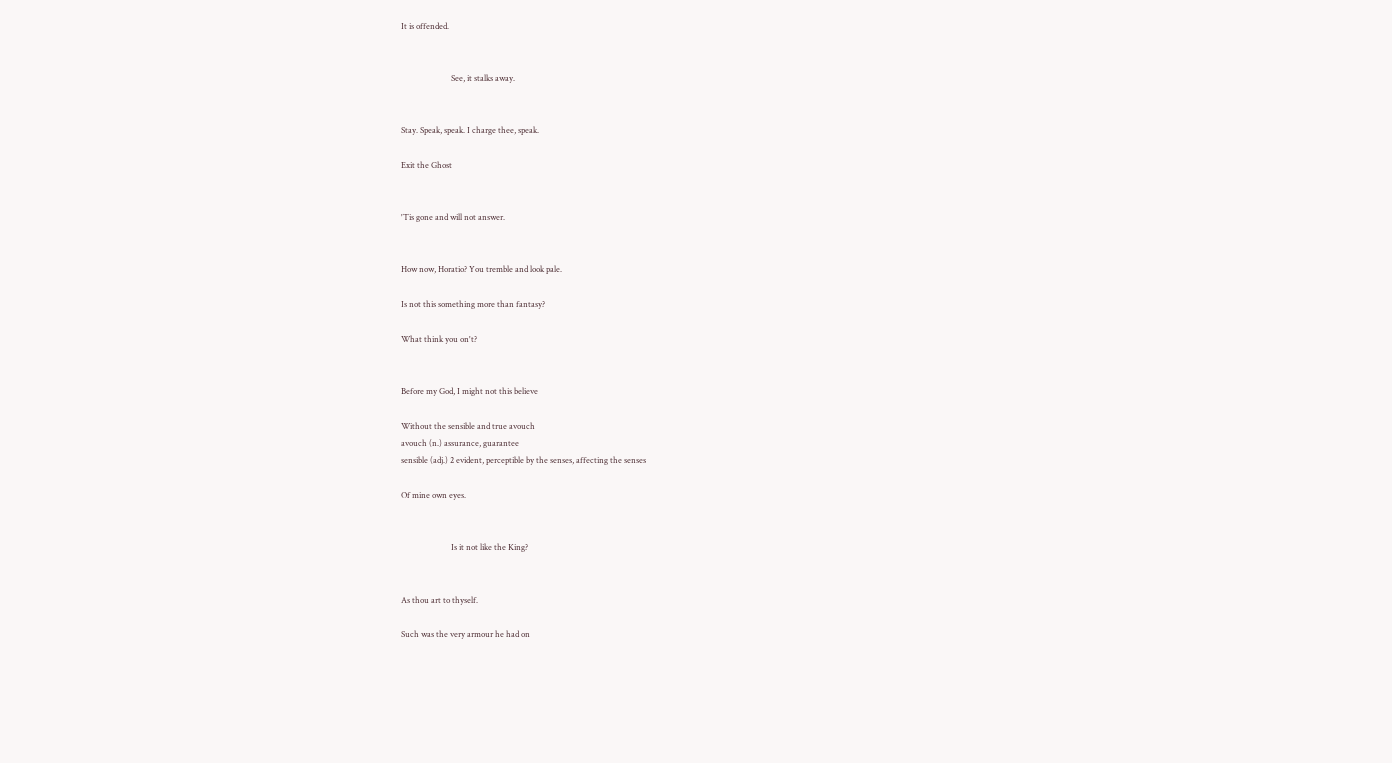It is offended.


                         See, it stalks away.


Stay. Speak, speak. I charge thee, speak.

Exit the Ghost


'Tis gone and will not answer.


How now, Horatio? You tremble and look pale.

Is not this something more than fantasy?

What think you on't?


Before my God, I might not this believe

Without the sensible and true avouch
avouch (n.) assurance, guarantee
sensible (adj.) 2 evident, perceptible by the senses, affecting the senses

Of mine own eyes.


                         Is it not like the King?


As thou art to thyself.

Such was the very armour he had on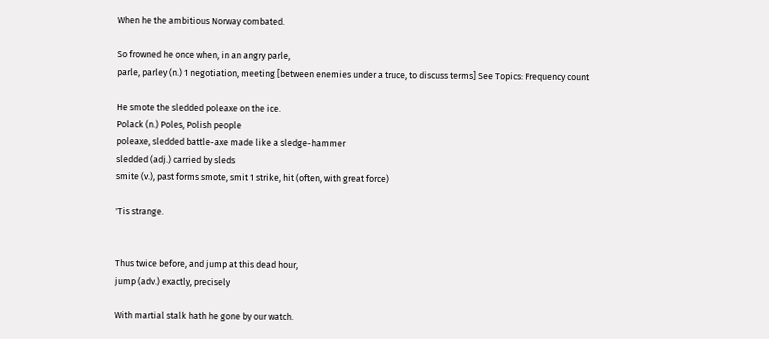When he the ambitious Norway combated.

So frowned he once when, in an angry parle,
parle, parley (n.) 1 negotiation, meeting [between enemies under a truce, to discuss terms] See Topics: Frequency count

He smote the sledded poleaxe on the ice.
Polack (n.) Poles, Polish people
poleaxe, sledded battle-axe made like a sledge-hammer
sledded (adj.) carried by sleds
smite (v.), past forms smote, smit 1 strike, hit (often, with great force)

'Tis strange.


Thus twice before, and jump at this dead hour,
jump (adv.) exactly, precisely

With martial stalk hath he gone by our watch.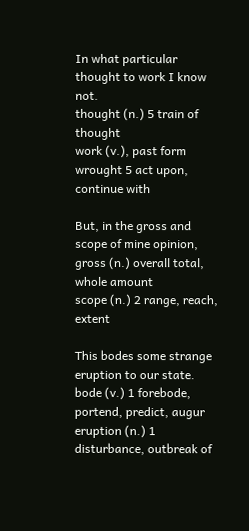In what particular thought to work I know not.
thought (n.) 5 train of thought
work (v.), past form wrought 5 act upon, continue with

But, in the gross and scope of mine opinion,
gross (n.) overall total, whole amount
scope (n.) 2 range, reach, extent

This bodes some strange eruption to our state.
bode (v.) 1 forebode, portend, predict, augur
eruption (n.) 1 disturbance, outbreak of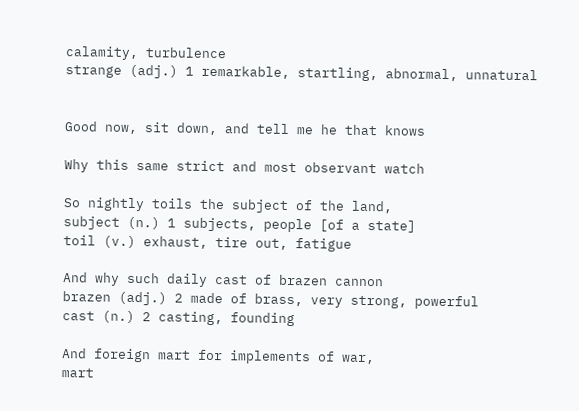calamity, turbulence
strange (adj.) 1 remarkable, startling, abnormal, unnatural


Good now, sit down, and tell me he that knows

Why this same strict and most observant watch

So nightly toils the subject of the land,
subject (n.) 1 subjects, people [of a state]
toil (v.) exhaust, tire out, fatigue

And why such daily cast of brazen cannon
brazen (adj.) 2 made of brass, very strong, powerful
cast (n.) 2 casting, founding

And foreign mart for implements of war,
mart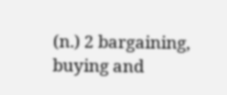(n.) 2 bargaining, buying and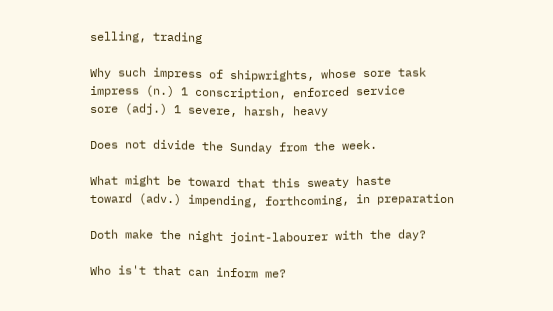selling, trading

Why such impress of shipwrights, whose sore task
impress (n.) 1 conscription, enforced service
sore (adj.) 1 severe, harsh, heavy

Does not divide the Sunday from the week.

What might be toward that this sweaty haste
toward (adv.) impending, forthcoming, in preparation

Doth make the night joint-labourer with the day?

Who is't that can inform me?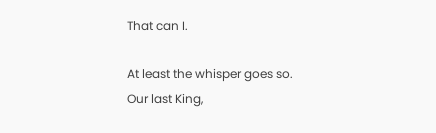That can I.

At least the whisper goes so. Our last King,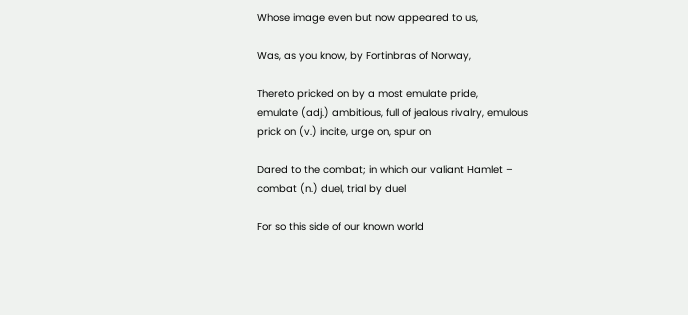Whose image even but now appeared to us,

Was, as you know, by Fortinbras of Norway,

Thereto pricked on by a most emulate pride,
emulate (adj.) ambitious, full of jealous rivalry, emulous
prick on (v.) incite, urge on, spur on

Dared to the combat; in which our valiant Hamlet –
combat (n.) duel, trial by duel

For so this side of our known world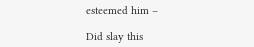esteemed him –

Did slay this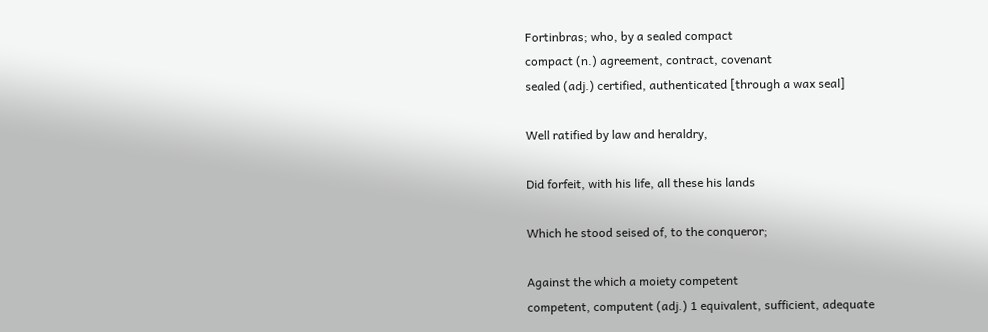Fortinbras; who, by a sealed compact
compact (n.) agreement, contract, covenant
sealed (adj.) certified, authenticated [through a wax seal]

Well ratified by law and heraldry,

Did forfeit, with his life, all these his lands

Which he stood seised of, to the conqueror;

Against the which a moiety competent
competent, computent (adj.) 1 equivalent, sufficient, adequate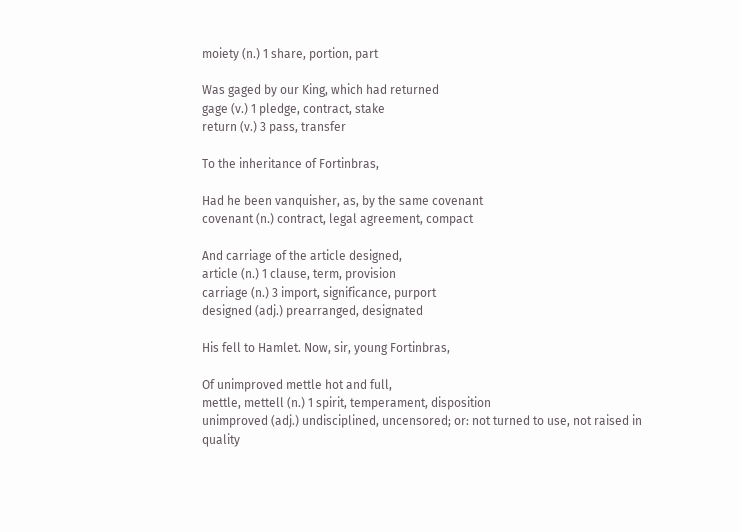moiety (n.) 1 share, portion, part

Was gaged by our King, which had returned
gage (v.) 1 pledge, contract, stake
return (v.) 3 pass, transfer

To the inheritance of Fortinbras,

Had he been vanquisher, as, by the same covenant
covenant (n.) contract, legal agreement, compact

And carriage of the article designed,
article (n.) 1 clause, term, provision
carriage (n.) 3 import, significance, purport
designed (adj.) prearranged, designated

His fell to Hamlet. Now, sir, young Fortinbras,

Of unimproved mettle hot and full,
mettle, mettell (n.) 1 spirit, temperament, disposition
unimproved (adj.) undisciplined, uncensored; or: not turned to use, not raised in quality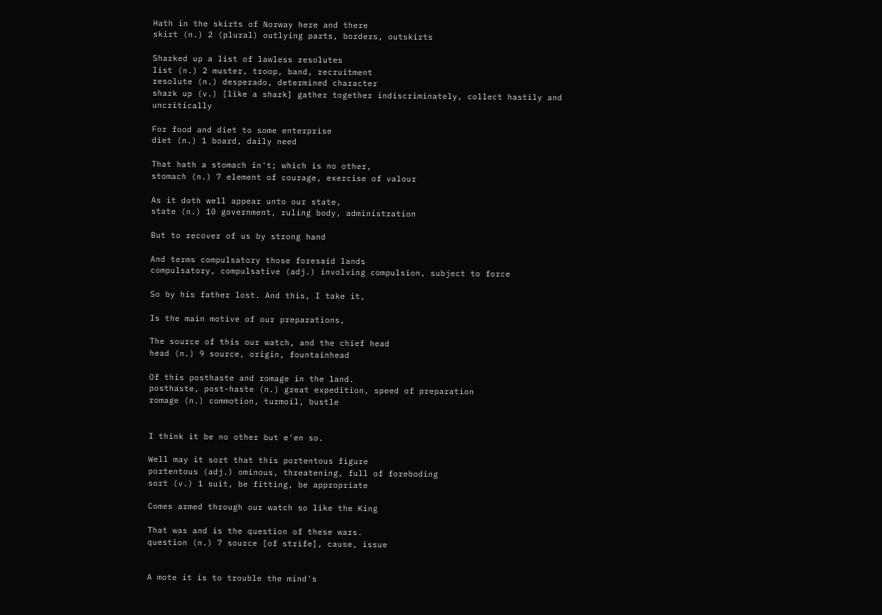Hath in the skirts of Norway here and there
skirt (n.) 2 (plural) outlying parts, borders, outskirts

Sharked up a list of lawless resolutes
list (n.) 2 muster, troop, band, recruitment
resolute (n.) desperado, determined character
shark up (v.) [like a shark] gather together indiscriminately, collect hastily and uncritically

For food and diet to some enterprise
diet (n.) 1 board, daily need

That hath a stomach in't; which is no other,
stomach (n.) 7 element of courage, exercise of valour

As it doth well appear unto our state,
state (n.) 10 government, ruling body, administration

But to recover of us by strong hand

And terms compulsatory those foresaid lands
compulsatory, compulsative (adj.) involving compulsion, subject to force

So by his father lost. And this, I take it,

Is the main motive of our preparations,

The source of this our watch, and the chief head
head (n.) 9 source, origin, fountainhead

Of this posthaste and romage in the land.
posthaste, post-haste (n.) great expedition, speed of preparation
romage (n.) commotion, turmoil, bustle


I think it be no other but e'en so.

Well may it sort that this portentous figure
portentous (adj.) ominous, threatening, full of foreboding
sort (v.) 1 suit, be fitting, be appropriate

Comes armed through our watch so like the King

That was and is the question of these wars.
question (n.) 7 source [of strife], cause, issue


A mote it is to trouble the mind's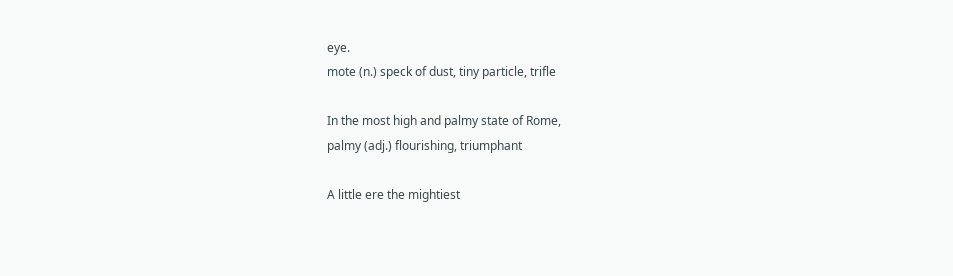eye.
mote (n.) speck of dust, tiny particle, trifle

In the most high and palmy state of Rome,
palmy (adj.) flourishing, triumphant

A little ere the mightiest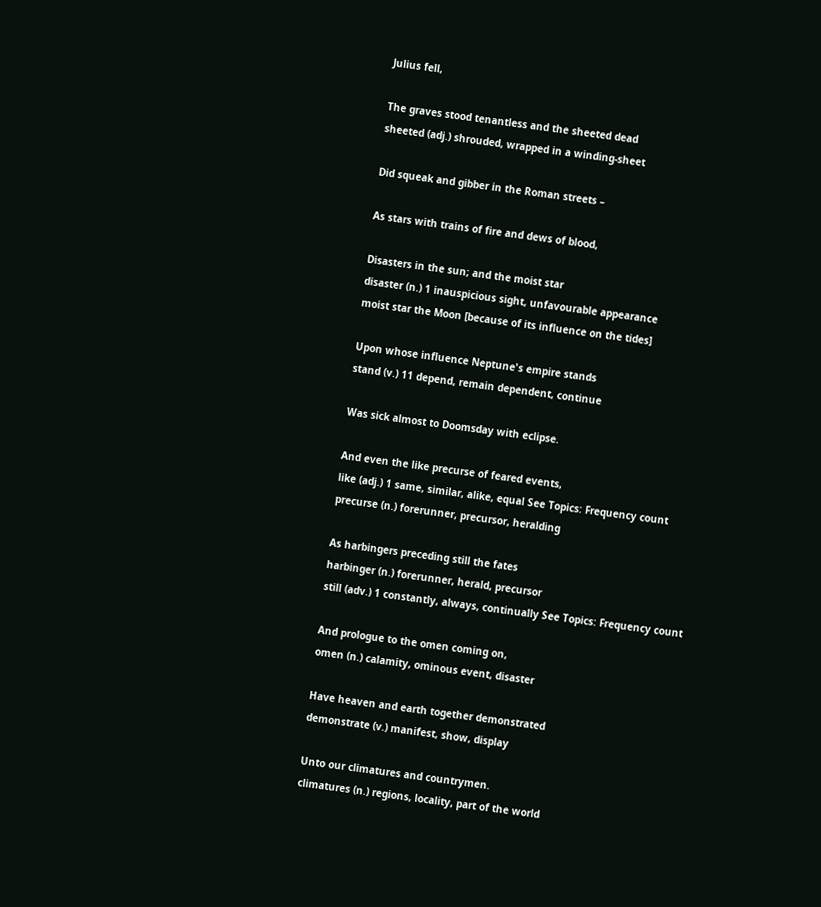Julius fell,

The graves stood tenantless and the sheeted dead
sheeted (adj.) shrouded, wrapped in a winding-sheet

Did squeak and gibber in the Roman streets –

As stars with trains of fire and dews of blood,

Disasters in the sun; and the moist star
disaster (n.) 1 inauspicious sight, unfavourable appearance
moist star the Moon [because of its influence on the tides]

Upon whose influence Neptune's empire stands
stand (v.) 11 depend, remain dependent, continue

Was sick almost to Doomsday with eclipse.

And even the like precurse of feared events,
like (adj.) 1 same, similar, alike, equal See Topics: Frequency count
precurse (n.) forerunner, precursor, heralding

As harbingers preceding still the fates
harbinger (n.) forerunner, herald, precursor
still (adv.) 1 constantly, always, continually See Topics: Frequency count

And prologue to the omen coming on,
omen (n.) calamity, ominous event, disaster

Have heaven and earth together demonstrated
demonstrate (v.) manifest, show, display

Unto our climatures and countrymen.
climatures (n.) regions, locality, part of the world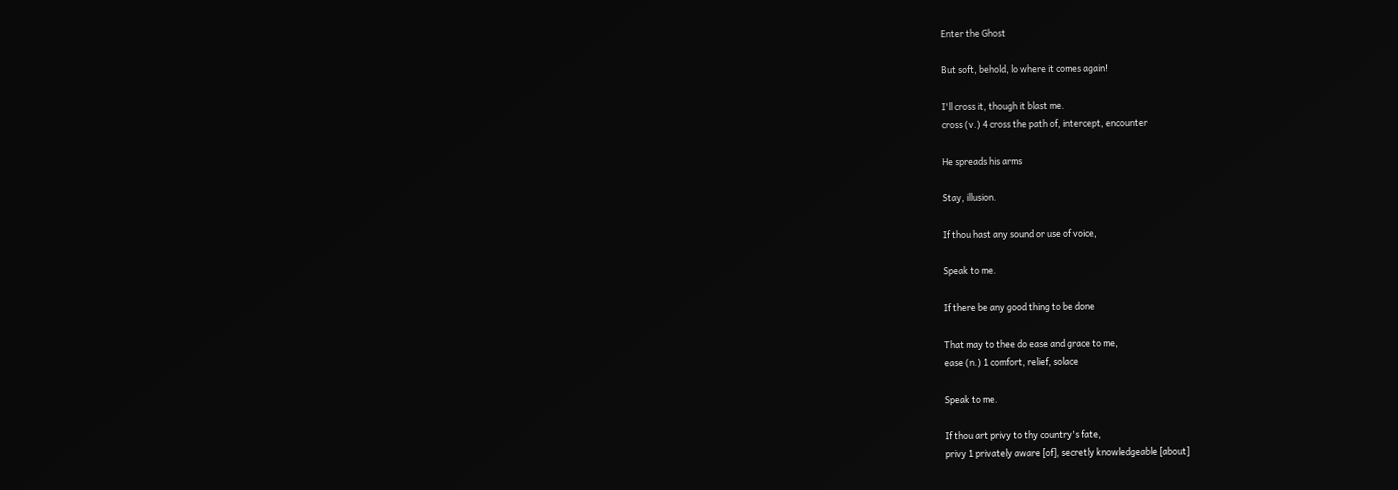Enter the Ghost

But soft, behold, lo where it comes again!

I'll cross it, though it blast me.
cross (v.) 4 cross the path of, intercept, encounter

He spreads his arms

Stay, illusion.

If thou hast any sound or use of voice,

Speak to me.

If there be any good thing to be done

That may to thee do ease and grace to me,
ease (n.) 1 comfort, relief, solace

Speak to me.

If thou art privy to thy country's fate,
privy 1 privately aware [of], secretly knowledgeable [about]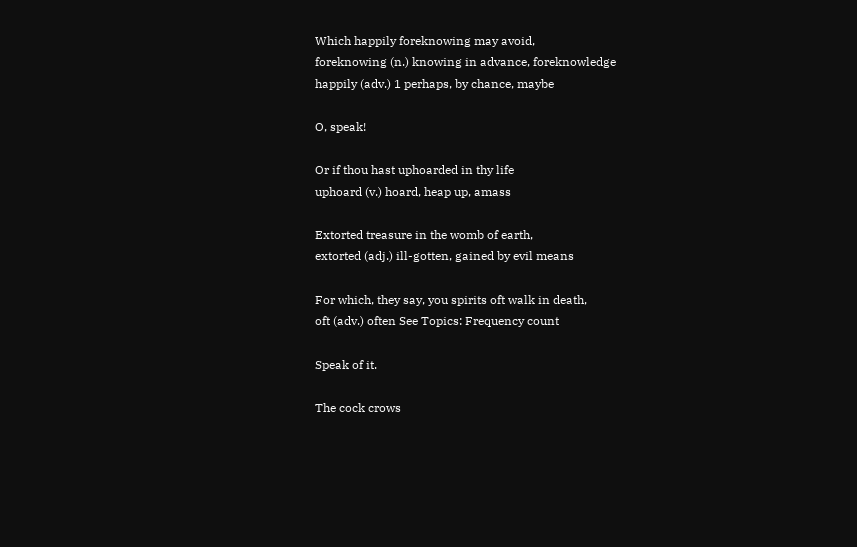Which happily foreknowing may avoid,
foreknowing (n.) knowing in advance, foreknowledge
happily (adv.) 1 perhaps, by chance, maybe

O, speak!

Or if thou hast uphoarded in thy life
uphoard (v.) hoard, heap up, amass

Extorted treasure in the womb of earth,
extorted (adj.) ill-gotten, gained by evil means

For which, they say, you spirits oft walk in death,
oft (adv.) often See Topics: Frequency count

Speak of it.

The cock crows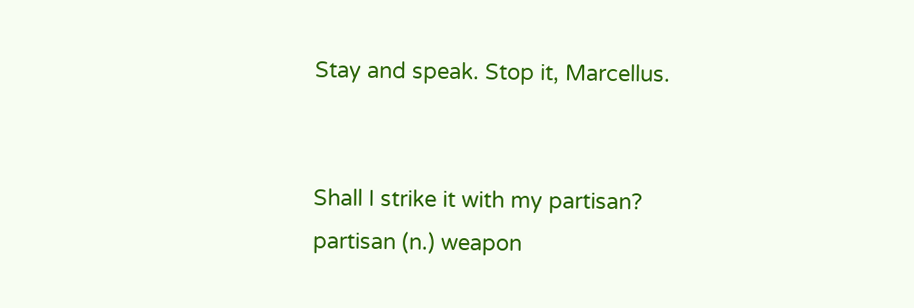Stay and speak. Stop it, Marcellus.


Shall I strike it with my partisan?
partisan (n.) weapon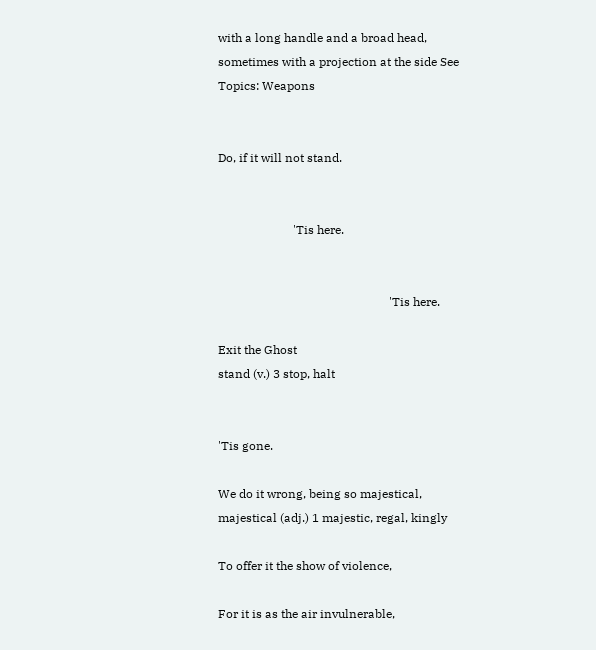with a long handle and a broad head, sometimes with a projection at the side See Topics: Weapons


Do, if it will not stand.


                         'Tis here.


                                                         'Tis here.

Exit the Ghost
stand (v.) 3 stop, halt


'Tis gone.

We do it wrong, being so majestical,
majestical (adj.) 1 majestic, regal, kingly

To offer it the show of violence,

For it is as the air invulnerable,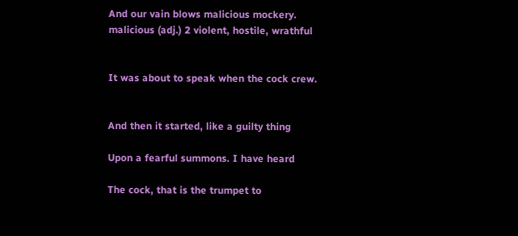And our vain blows malicious mockery.
malicious (adj.) 2 violent, hostile, wrathful


It was about to speak when the cock crew.


And then it started, like a guilty thing

Upon a fearful summons. I have heard

The cock, that is the trumpet to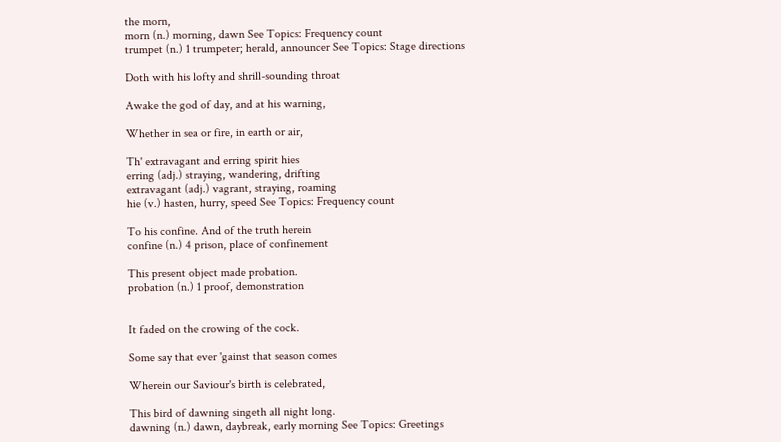the morn,
morn (n.) morning, dawn See Topics: Frequency count
trumpet (n.) 1 trumpeter; herald, announcer See Topics: Stage directions

Doth with his lofty and shrill-sounding throat

Awake the god of day, and at his warning,

Whether in sea or fire, in earth or air,

Th' extravagant and erring spirit hies
erring (adj.) straying, wandering, drifting
extravagant (adj.) vagrant, straying, roaming
hie (v.) hasten, hurry, speed See Topics: Frequency count

To his confine. And of the truth herein
confine (n.) 4 prison, place of confinement

This present object made probation.
probation (n.) 1 proof, demonstration


It faded on the crowing of the cock.

Some say that ever 'gainst that season comes

Wherein our Saviour's birth is celebrated,

This bird of dawning singeth all night long.
dawning (n.) dawn, daybreak, early morning See Topics: Greetings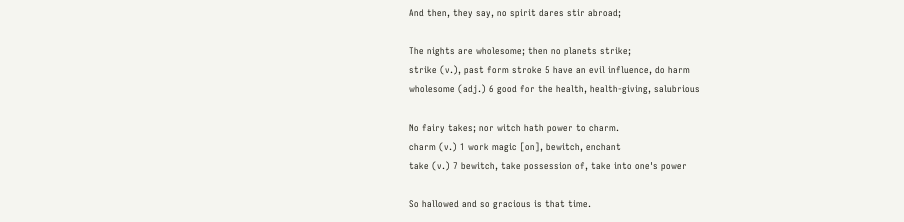And then, they say, no spirit dares stir abroad;

The nights are wholesome; then no planets strike;
strike (v.), past form stroke 5 have an evil influence, do harm
wholesome (adj.) 6 good for the health, health-giving, salubrious

No fairy takes; nor witch hath power to charm.
charm (v.) 1 work magic [on], bewitch, enchant
take (v.) 7 bewitch, take possession of, take into one's power

So hallowed and so gracious is that time.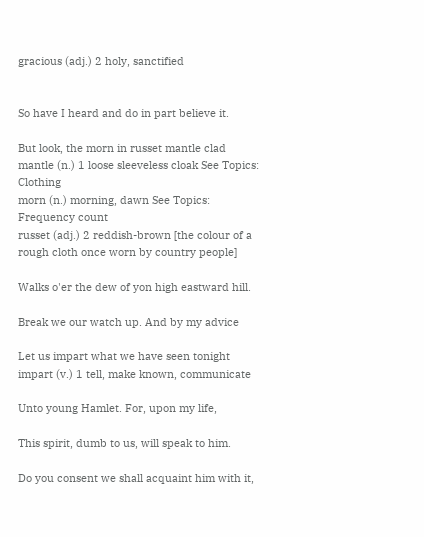gracious (adj.) 2 holy, sanctified


So have I heard and do in part believe it.

But look, the morn in russet mantle clad
mantle (n.) 1 loose sleeveless cloak See Topics: Clothing
morn (n.) morning, dawn See Topics: Frequency count
russet (adj.) 2 reddish-brown [the colour of a rough cloth once worn by country people]

Walks o'er the dew of yon high eastward hill.

Break we our watch up. And by my advice

Let us impart what we have seen tonight
impart (v.) 1 tell, make known, communicate

Unto young Hamlet. For, upon my life,

This spirit, dumb to us, will speak to him.

Do you consent we shall acquaint him with it,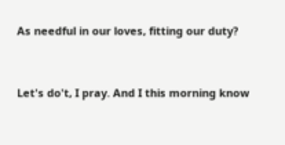As needful in our loves, fitting our duty?


Let's do't, I pray. And I this morning know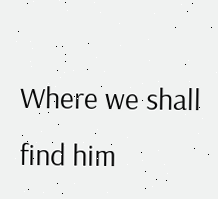Where we shall find him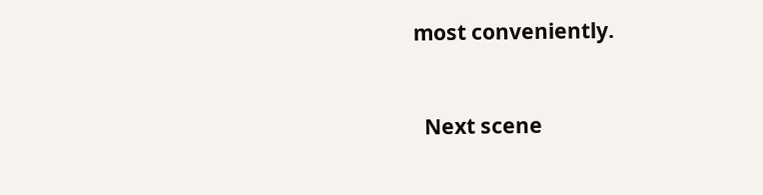most conveniently.


  Next scene